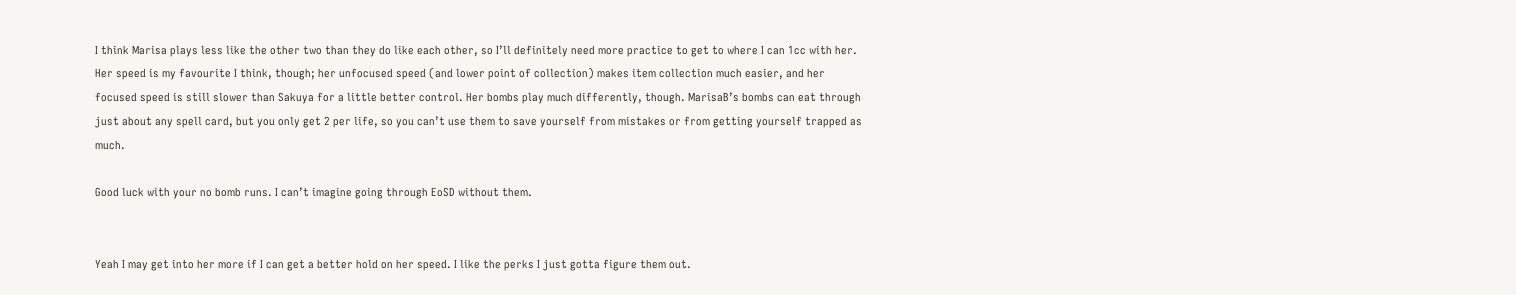I think Marisa plays less like the other two than they do like each other, so I’ll definitely need more practice to get to where I can 1cc with her. Her speed is my favourite I think, though; her unfocused speed (and lower point of collection) makes item collection much easier, and her focused speed is still slower than Sakuya for a little better control. Her bombs play much differently, though. MarisaB’s bombs can eat through just about any spell card, but you only get 2 per life, so you can’t use them to save yourself from mistakes or from getting yourself trapped as much.

Good luck with your no bomb runs. I can’t imagine going through EoSD without them.


Yeah I may get into her more if I can get a better hold on her speed. I like the perks I just gotta figure them out.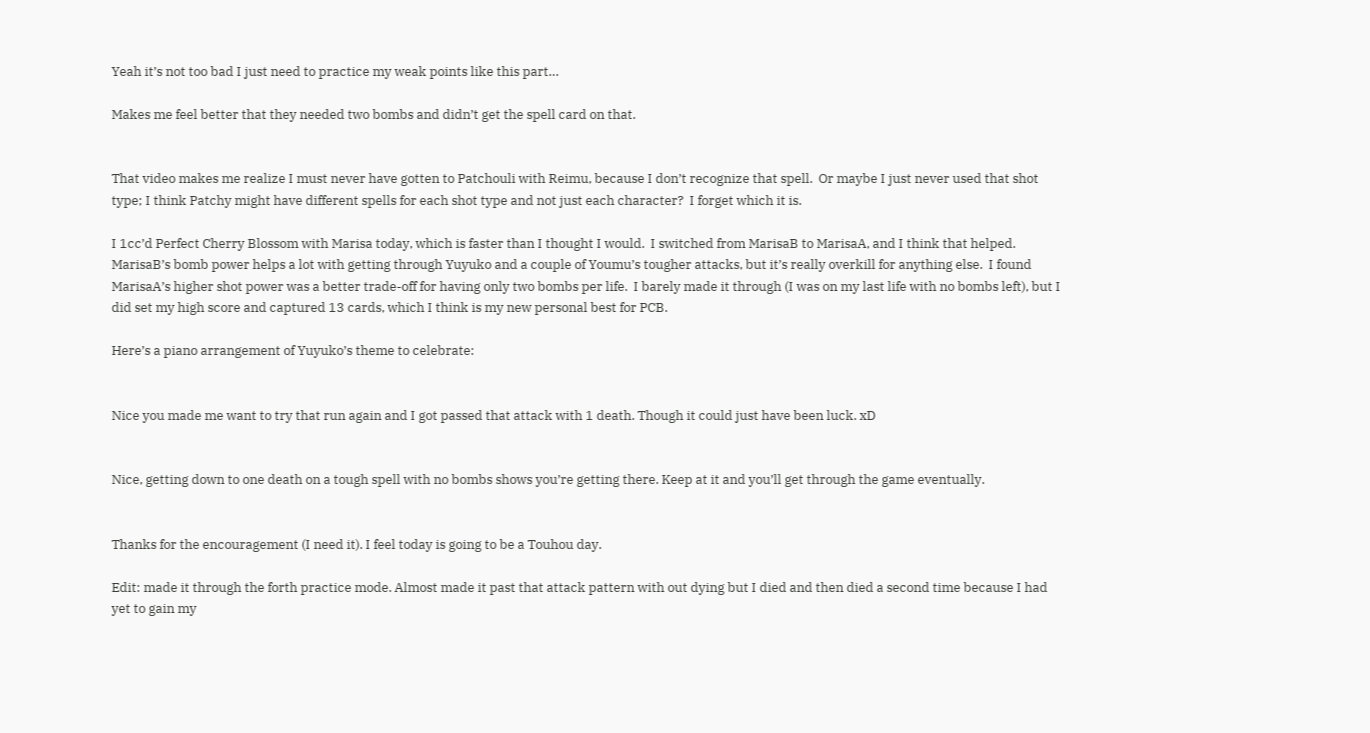Yeah it’s not too bad I just need to practice my weak points like this part…

Makes me feel better that they needed two bombs and didn’t get the spell card on that.


That video makes me realize I must never have gotten to Patchouli with Reimu, because I don’t recognize that spell.  Or maybe I just never used that shot type; I think Patchy might have different spells for each shot type and not just each character?  I forget which it is.

I 1cc’d Perfect Cherry Blossom with Marisa today, which is faster than I thought I would.  I switched from MarisaB to MarisaA, and I think that helped.  MarisaB’s bomb power helps a lot with getting through Yuyuko and a couple of Youmu’s tougher attacks, but it’s really overkill for anything else.  I found MarisaA’s higher shot power was a better trade-off for having only two bombs per life.  I barely made it through (I was on my last life with no bombs left), but I did set my high score and captured 13 cards, which I think is my new personal best for PCB.

Here’s a piano arrangement of Yuyuko’s theme to celebrate:


Nice you made me want to try that run again and I got passed that attack with 1 death. Though it could just have been luck. xD


Nice, getting down to one death on a tough spell with no bombs shows you’re getting there. Keep at it and you’ll get through the game eventually.


Thanks for the encouragement (I need it). I feel today is going to be a Touhou day.

Edit: made it through the forth practice mode. Almost made it past that attack pattern with out dying but I died and then died a second time because I had yet to gain my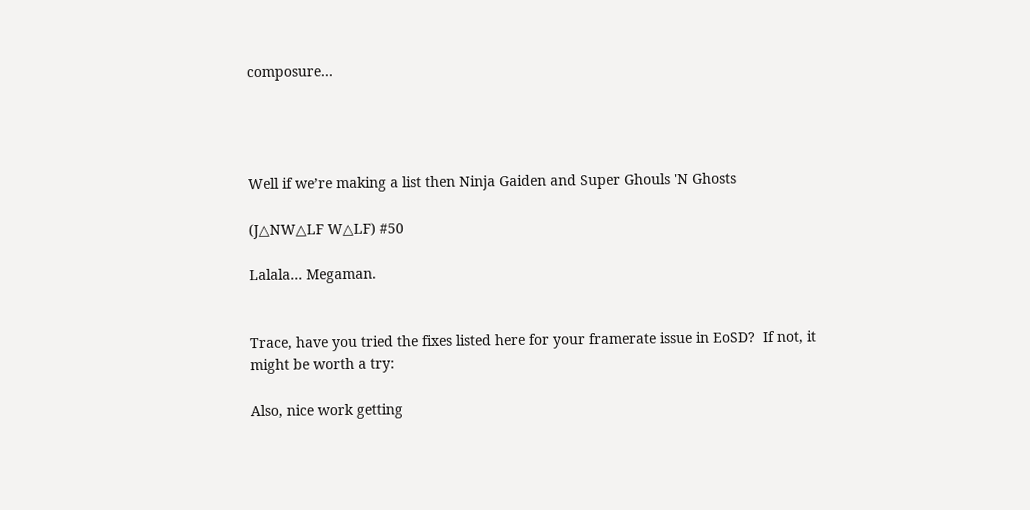composure…




Well if we’re making a list then Ninja Gaiden and Super Ghouls 'N Ghosts

(J△NW△LF W△LF) #50

Lalala… Megaman.


Trace, have you tried the fixes listed here for your framerate issue in EoSD?  If not, it might be worth a try:

Also, nice work getting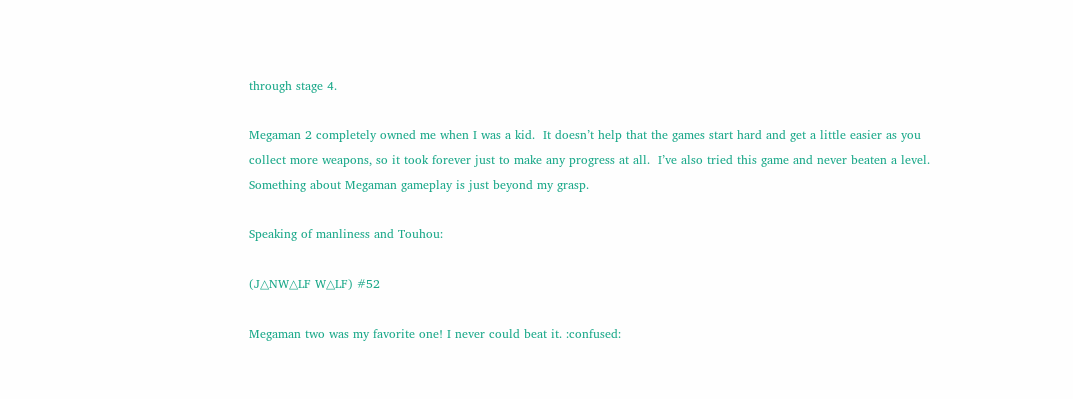through stage 4.

Megaman 2 completely owned me when I was a kid.  It doesn’t help that the games start hard and get a little easier as you collect more weapons, so it took forever just to make any progress at all.  I’ve also tried this game and never beaten a level.  Something about Megaman gameplay is just beyond my grasp.

Speaking of manliness and Touhou:

(J△NW△LF W△LF) #52

Megaman two was my favorite one! I never could beat it. :confused: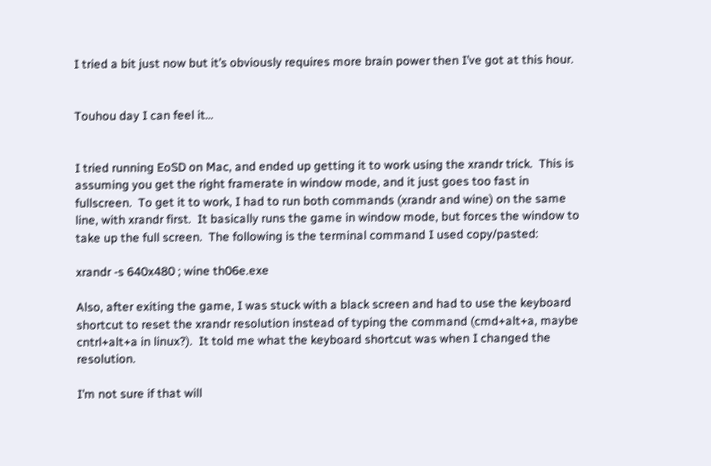I tried a bit just now but it’s obviously requires more brain power then I’ve got at this hour.


Touhou day I can feel it…


I tried running EoSD on Mac, and ended up getting it to work using the xrandr trick.  This is assuming you get the right framerate in window mode, and it just goes too fast in fullscreen.  To get it to work, I had to run both commands (xrandr and wine) on the same line, with xrandr first.  It basically runs the game in window mode, but forces the window to take up the full screen.  The following is the terminal command I used copy/pasted:

xrandr -s 640x480 ; wine th06e.exe

Also, after exiting the game, I was stuck with a black screen and had to use the keyboard shortcut to reset the xrandr resolution instead of typing the command (cmd+alt+a, maybe cntrl+alt+a in linux?).  It told me what the keyboard shortcut was when I changed the resolution.

I’m not sure if that will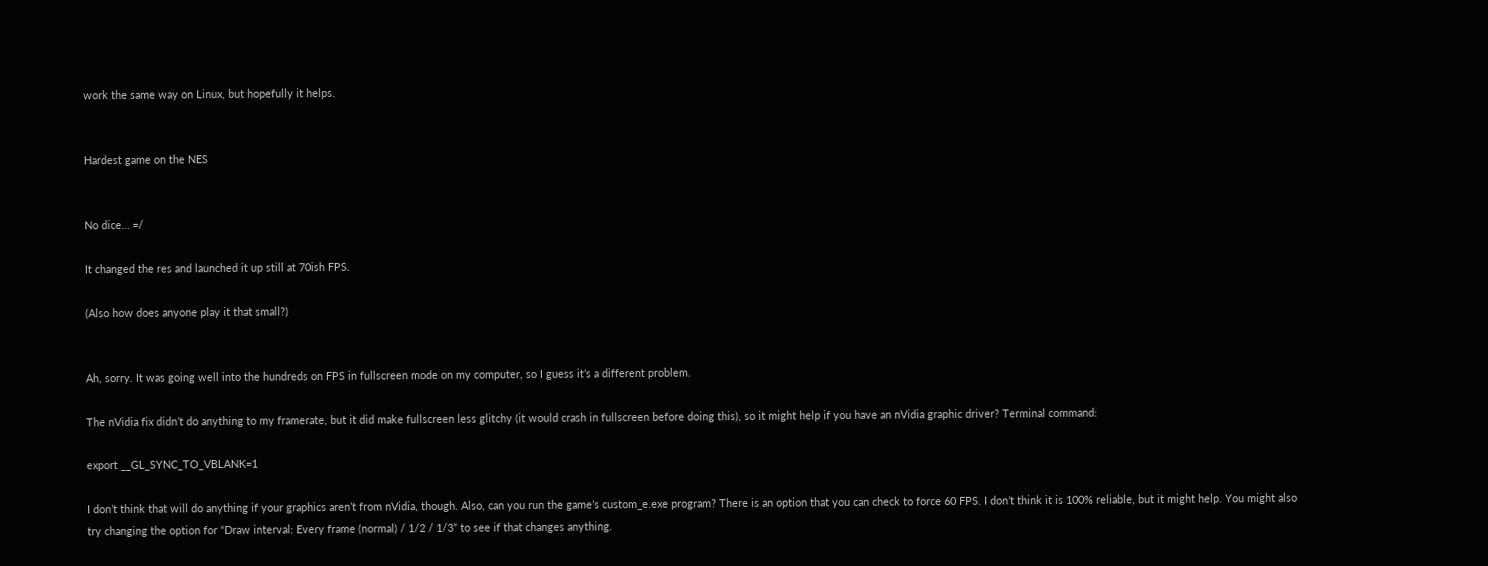work the same way on Linux, but hopefully it helps.


Hardest game on the NES


No dice… =/

It changed the res and launched it up still at 70ish FPS.

(Also how does anyone play it that small?)


Ah, sorry. It was going well into the hundreds on FPS in fullscreen mode on my computer, so I guess it’s a different problem.

The nVidia fix didn’t do anything to my framerate, but it did make fullscreen less glitchy (it would crash in fullscreen before doing this), so it might help if you have an nVidia graphic driver? Terminal command:

export __GL_SYNC_TO_VBLANK=1

I don’t think that will do anything if your graphics aren’t from nVidia, though. Also, can you run the game’s custom_e.exe program? There is an option that you can check to force 60 FPS. I don’t think it is 100% reliable, but it might help. You might also try changing the option for “Draw interval: Every frame (normal) / 1/2 / 1/3” to see if that changes anything.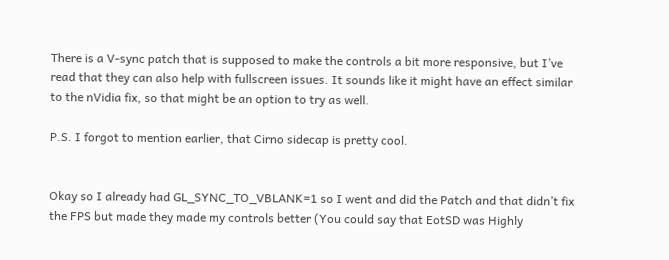There is a V-sync patch that is supposed to make the controls a bit more responsive, but I’ve read that they can also help with fullscreen issues. It sounds like it might have an effect similar to the nVidia fix, so that might be an option to try as well.

P.S. I forgot to mention earlier, that Cirno sidecap is pretty cool.


Okay so I already had GL_SYNC_TO_VBLANK=1 so I went and did the Patch and that didn’t fix the FPS but made they made my controls better (You could say that EotSD was Highly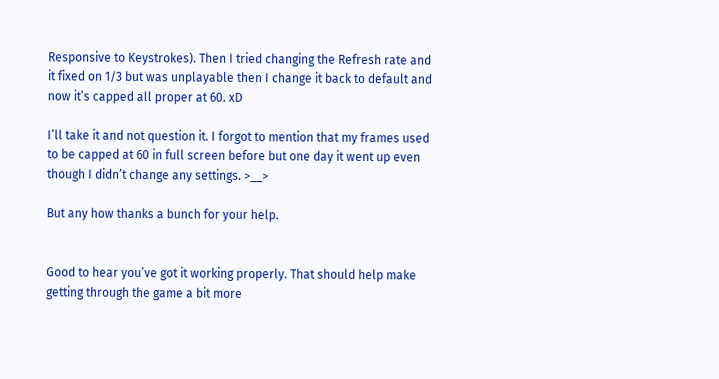Responsive to Keystrokes). Then I tried changing the Refresh rate and it fixed on 1/3 but was unplayable then I change it back to default and now it’s capped all proper at 60. xD

I’ll take it and not question it. I forgot to mention that my frames used to be capped at 60 in full screen before but one day it went up even though I didn’t change any settings. >__>

But any how thanks a bunch for your help.


Good to hear you’ve got it working properly. That should help make getting through the game a bit more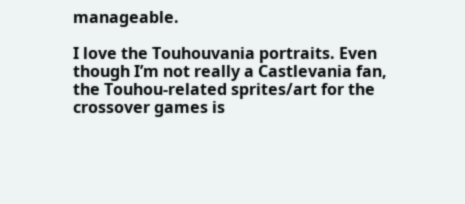manageable.

I love the Touhouvania portraits. Even though I’m not really a Castlevania fan, the Touhou-related sprites/art for the crossover games is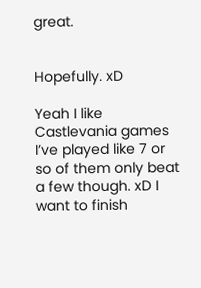great.


Hopefully. xD

Yeah I like Castlevania games I’ve played like 7 or so of them only beat a few though. xD I want to finish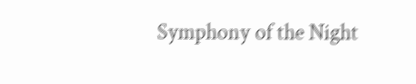Symphony of the Night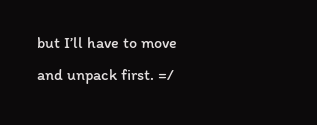but I’ll have to move and unpack first. =/